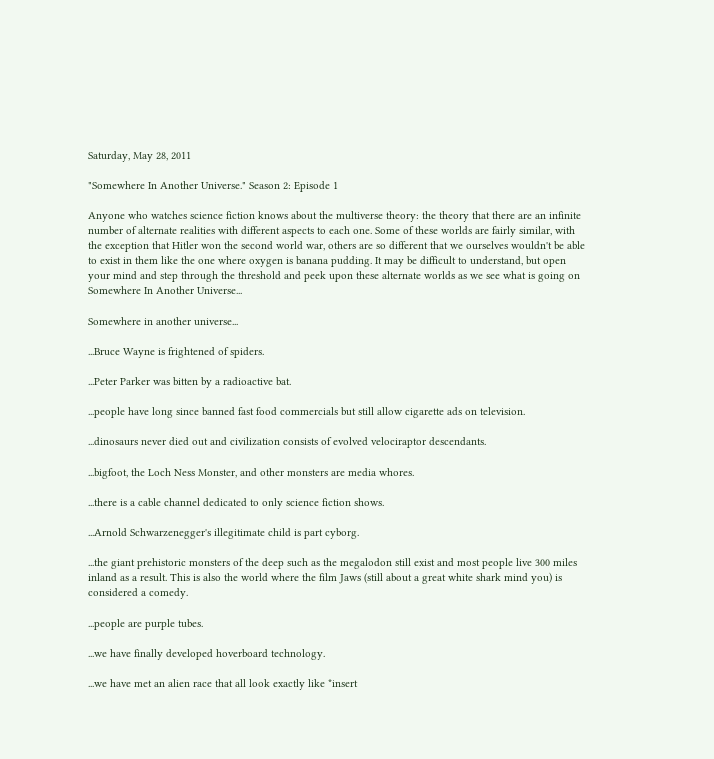Saturday, May 28, 2011

"Somewhere In Another Universe." Season 2: Episode 1

Anyone who watches science fiction knows about the multiverse theory: the theory that there are an infinite number of alternate realities with different aspects to each one. Some of these worlds are fairly similar, with the exception that Hitler won the second world war, others are so different that we ourselves wouldn't be able to exist in them like the one where oxygen is banana pudding. It may be difficult to understand, but open your mind and step through the threshold and peek upon these alternate worlds as we see what is going on Somewhere In Another Universe...

Somewhere in another universe...

...Bruce Wayne is frightened of spiders.

...Peter Parker was bitten by a radioactive bat.

...people have long since banned fast food commercials but still allow cigarette ads on television.

...dinosaurs never died out and civilization consists of evolved velociraptor descendants.

...bigfoot, the Loch Ness Monster, and other monsters are media whores.

...there is a cable channel dedicated to only science fiction shows.

...Arnold Schwarzenegger's illegitimate child is part cyborg.

...the giant prehistoric monsters of the deep such as the megalodon still exist and most people live 300 miles inland as a result. This is also the world where the film Jaws (still about a great white shark mind you) is considered a comedy.

...people are purple tubes.

...we have finally developed hoverboard technology.

...we have met an alien race that all look exactly like *insert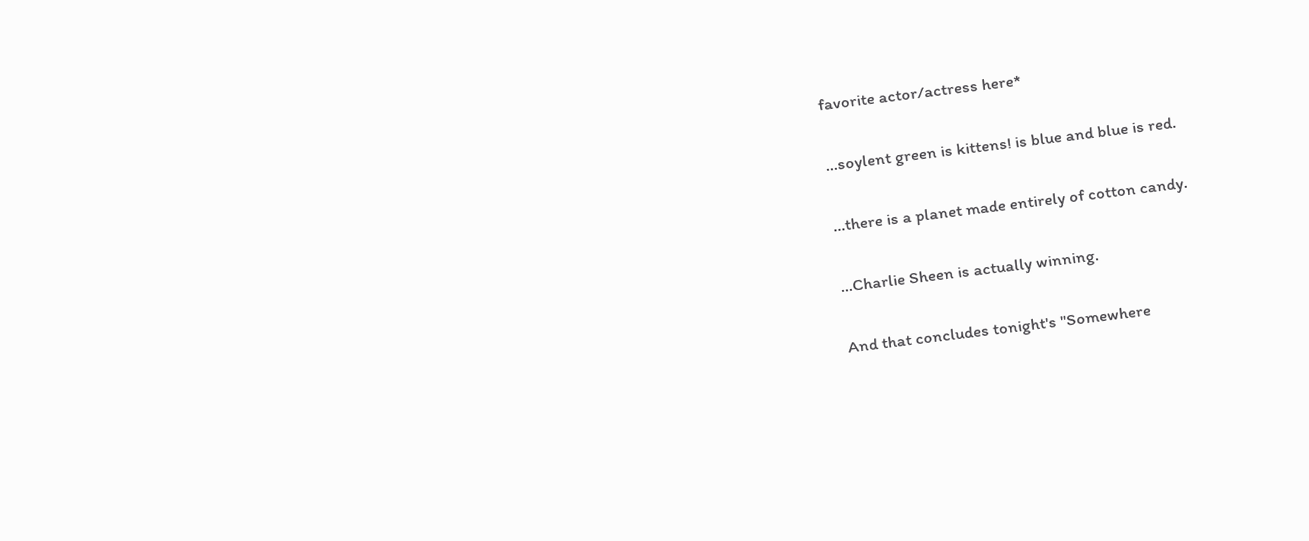favorite actor/actress here*

...soylent green is kittens! is blue and blue is red.

...there is a planet made entirely of cotton candy.

...Charlie Sheen is actually winning.

And that concludes tonight's "Somewhere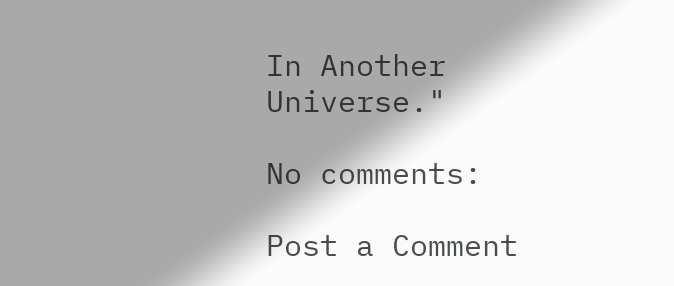In Another Universe."

No comments:

Post a Comment